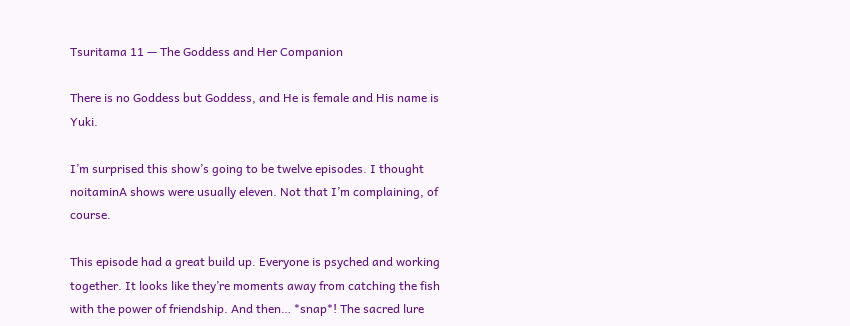Tsuritama 11 — The Goddess and Her Companion

There is no Goddess but Goddess, and He is female and His name is Yuki.

I’m surprised this show’s going to be twelve episodes. I thought noitaminA shows were usually eleven. Not that I’m complaining, of course.

This episode had a great build up. Everyone is psyched and working together. It looks like they’re moments away from catching the fish with the power of friendship. And then… *snap*! The sacred lure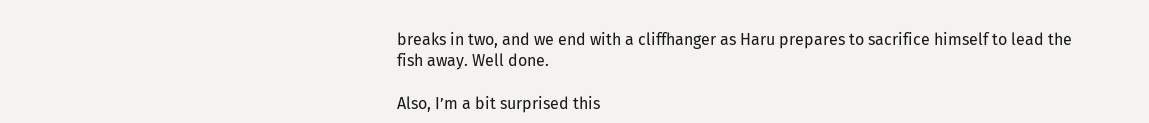breaks in two, and we end with a cliffhanger as Haru prepares to sacrifice himself to lead the fish away. Well done.

Also, I’m a bit surprised this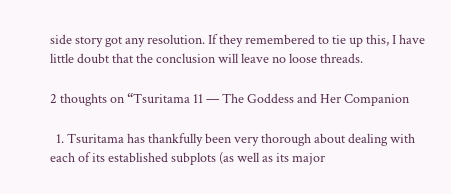side story got any resolution. If they remembered to tie up this, I have little doubt that the conclusion will leave no loose threads.

2 thoughts on “Tsuritama 11 — The Goddess and Her Companion

  1. Tsuritama has thankfully been very thorough about dealing with each of its established subplots (as well as its major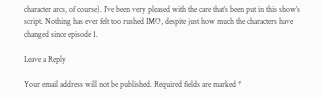character arcs, of course). I’ve been very pleased with the care that’s been put in this show’s script. Nothing has ever felt too rushed IMO, despite just how much the characters have changed since episode 1.

Leave a Reply

Your email address will not be published. Required fields are marked *